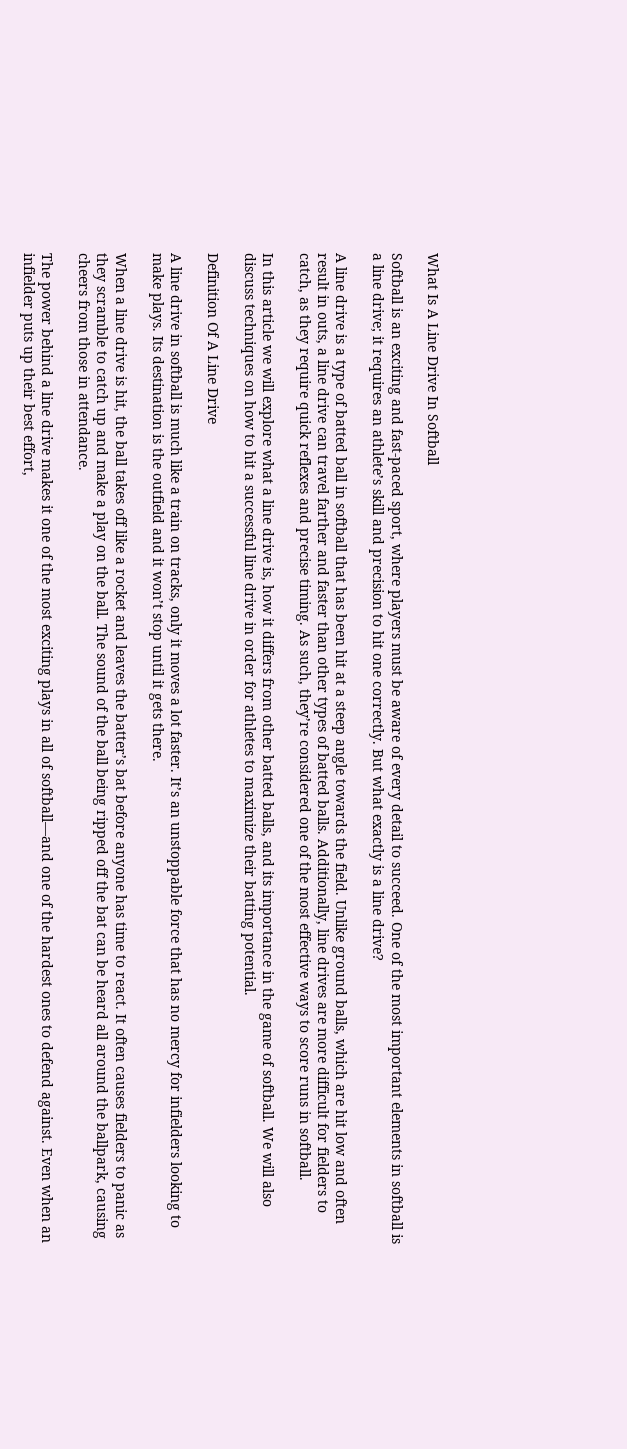What Is A Line Drive In Softball

Softball is an exciting and fast-paced sport, where players must be aware of every detail to succeed. One of the most important elements in softball is a line drive; it requires an athlete’s skill and precision to hit one correctly. But what exactly is a line drive?

A line drive is a type of batted ball in softball that has been hit at a steep angle towards the field. Unlike ground balls, which are hit low and often result in outs, a line drive can travel farther and faster than other types of batted balls. Additionally, line drives are more difficult for fielders to catch, as they require quick reflexes and precise timing. As such, they’re considered one of the most effective ways to score runs in softball.

In this article we will explore what a line drive is, how it differs from other batted balls, and its importance in the game of softball. We will also discuss techniques on how to hit a successful line drive in order for athletes to maximize their batting potential.

Definition Of A Line Drive

A line drive in softball is much like a train on tracks, only it moves a lot faster. It’s an unstoppable force that has no mercy for infielders looking to make plays. Its destination is the outfield and it won’t stop until it gets there.

When a line drive is hit, the ball takes off like a rocket and leaves the batter’s bat before anyone has time to react. It often causes fielders to panic as they scramble to catch up and make a play on the ball. The sound of the ball being ripped off the bat can be heard all around the ballpark, causing cheers from those in attendance.

The power behind a line drive makes it one of the most exciting plays in all of softball—and one of the hardest ones to defend against. Even when an infielder puts up their best effort,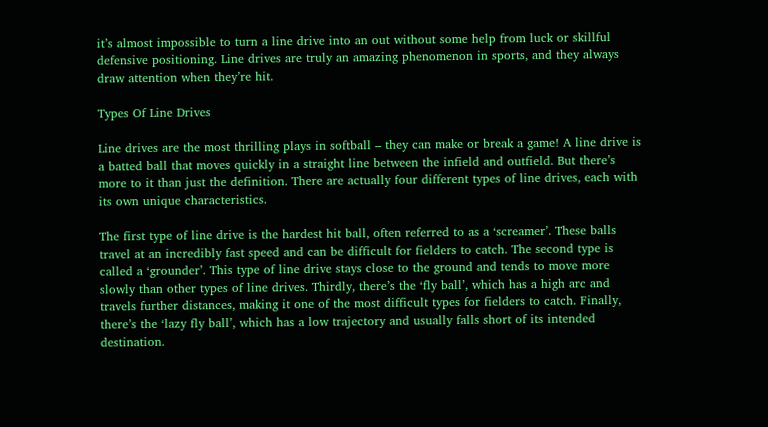it’s almost impossible to turn a line drive into an out without some help from luck or skillful defensive positioning. Line drives are truly an amazing phenomenon in sports, and they always draw attention when they’re hit.

Types Of Line Drives

Line drives are the most thrilling plays in softball – they can make or break a game! A line drive is a batted ball that moves quickly in a straight line between the infield and outfield. But there’s more to it than just the definition. There are actually four different types of line drives, each with its own unique characteristics.

The first type of line drive is the hardest hit ball, often referred to as a ‘screamer’. These balls travel at an incredibly fast speed and can be difficult for fielders to catch. The second type is called a ‘grounder’. This type of line drive stays close to the ground and tends to move more slowly than other types of line drives. Thirdly, there’s the ‘fly ball’, which has a high arc and travels further distances, making it one of the most difficult types for fielders to catch. Finally, there’s the ‘lazy fly ball’, which has a low trajectory and usually falls short of its intended destination.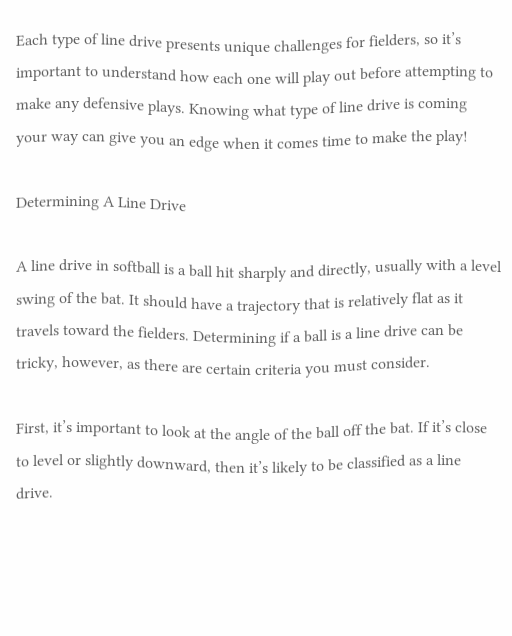Each type of line drive presents unique challenges for fielders, so it’s important to understand how each one will play out before attempting to make any defensive plays. Knowing what type of line drive is coming your way can give you an edge when it comes time to make the play!

Determining A Line Drive

A line drive in softball is a ball hit sharply and directly, usually with a level swing of the bat. It should have a trajectory that is relatively flat as it travels toward the fielders. Determining if a ball is a line drive can be tricky, however, as there are certain criteria you must consider.

First, it’s important to look at the angle of the ball off the bat. If it’s close to level or slightly downward, then it’s likely to be classified as a line drive.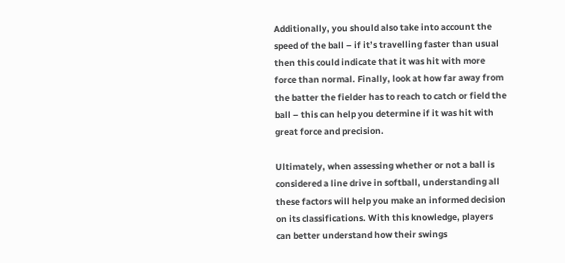Additionally, you should also take into account the speed of the ball – if it’s travelling faster than usual then this could indicate that it was hit with more force than normal. Finally, look at how far away from the batter the fielder has to reach to catch or field the ball – this can help you determine if it was hit with great force and precision.

Ultimately, when assessing whether or not a ball is considered a line drive in softball, understanding all these factors will help you make an informed decision on its classifications. With this knowledge, players can better understand how their swings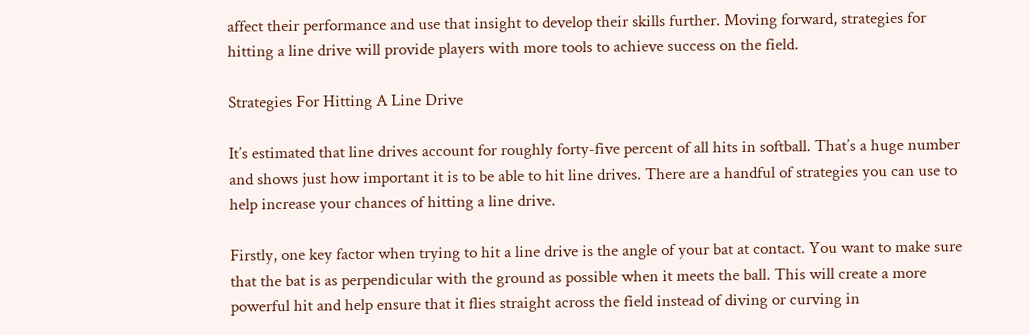affect their performance and use that insight to develop their skills further. Moving forward, strategies for hitting a line drive will provide players with more tools to achieve success on the field.

Strategies For Hitting A Line Drive

It’s estimated that line drives account for roughly forty-five percent of all hits in softball. That’s a huge number and shows just how important it is to be able to hit line drives. There are a handful of strategies you can use to help increase your chances of hitting a line drive.

Firstly, one key factor when trying to hit a line drive is the angle of your bat at contact. You want to make sure that the bat is as perpendicular with the ground as possible when it meets the ball. This will create a more powerful hit and help ensure that it flies straight across the field instead of diving or curving in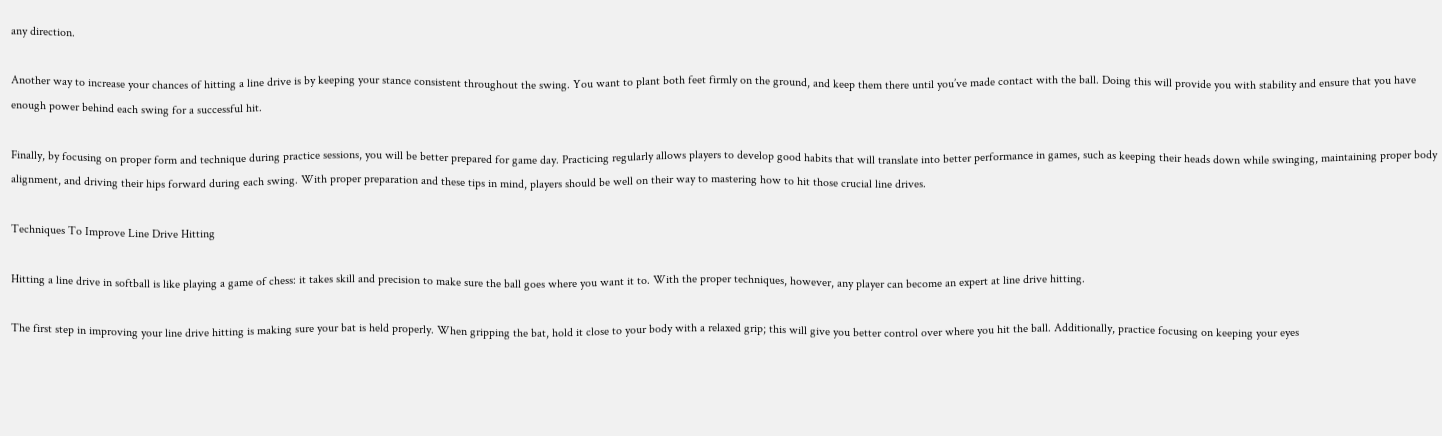any direction.

Another way to increase your chances of hitting a line drive is by keeping your stance consistent throughout the swing. You want to plant both feet firmly on the ground, and keep them there until you’ve made contact with the ball. Doing this will provide you with stability and ensure that you have enough power behind each swing for a successful hit.

Finally, by focusing on proper form and technique during practice sessions, you will be better prepared for game day. Practicing regularly allows players to develop good habits that will translate into better performance in games, such as keeping their heads down while swinging, maintaining proper body alignment, and driving their hips forward during each swing. With proper preparation and these tips in mind, players should be well on their way to mastering how to hit those crucial line drives.

Techniques To Improve Line Drive Hitting

Hitting a line drive in softball is like playing a game of chess: it takes skill and precision to make sure the ball goes where you want it to. With the proper techniques, however, any player can become an expert at line drive hitting.

The first step in improving your line drive hitting is making sure your bat is held properly. When gripping the bat, hold it close to your body with a relaxed grip; this will give you better control over where you hit the ball. Additionally, practice focusing on keeping your eyes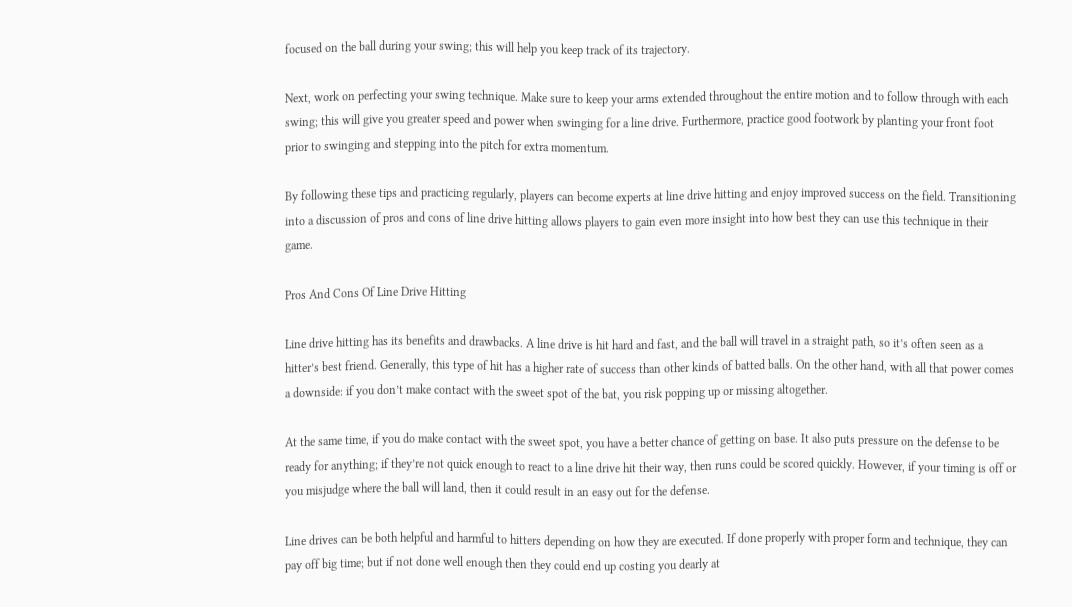focused on the ball during your swing; this will help you keep track of its trajectory.

Next, work on perfecting your swing technique. Make sure to keep your arms extended throughout the entire motion and to follow through with each swing; this will give you greater speed and power when swinging for a line drive. Furthermore, practice good footwork by planting your front foot prior to swinging and stepping into the pitch for extra momentum.

By following these tips and practicing regularly, players can become experts at line drive hitting and enjoy improved success on the field. Transitioning into a discussion of pros and cons of line drive hitting allows players to gain even more insight into how best they can use this technique in their game.

Pros And Cons Of Line Drive Hitting

Line drive hitting has its benefits and drawbacks. A line drive is hit hard and fast, and the ball will travel in a straight path, so it’s often seen as a hitter’s best friend. Generally, this type of hit has a higher rate of success than other kinds of batted balls. On the other hand, with all that power comes a downside: if you don’t make contact with the sweet spot of the bat, you risk popping up or missing altogether.

At the same time, if you do make contact with the sweet spot, you have a better chance of getting on base. It also puts pressure on the defense to be ready for anything; if they’re not quick enough to react to a line drive hit their way, then runs could be scored quickly. However, if your timing is off or you misjudge where the ball will land, then it could result in an easy out for the defense.

Line drives can be both helpful and harmful to hitters depending on how they are executed. If done properly with proper form and technique, they can pay off big time; but if not done well enough then they could end up costing you dearly at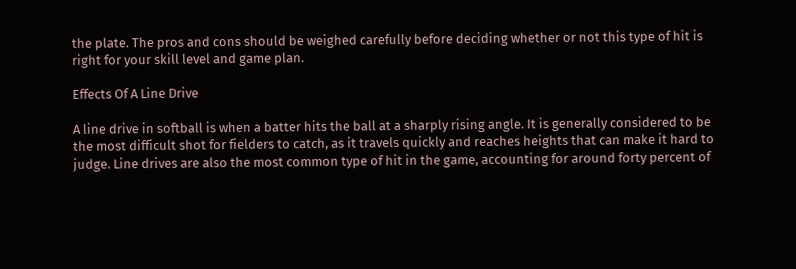the plate. The pros and cons should be weighed carefully before deciding whether or not this type of hit is right for your skill level and game plan.

Effects Of A Line Drive

A line drive in softball is when a batter hits the ball at a sharply rising angle. It is generally considered to be the most difficult shot for fielders to catch, as it travels quickly and reaches heights that can make it hard to judge. Line drives are also the most common type of hit in the game, accounting for around forty percent of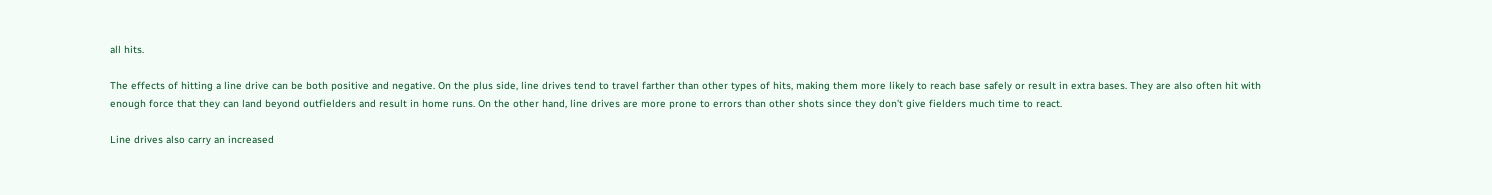all hits.

The effects of hitting a line drive can be both positive and negative. On the plus side, line drives tend to travel farther than other types of hits, making them more likely to reach base safely or result in extra bases. They are also often hit with enough force that they can land beyond outfielders and result in home runs. On the other hand, line drives are more prone to errors than other shots since they don’t give fielders much time to react.

Line drives also carry an increased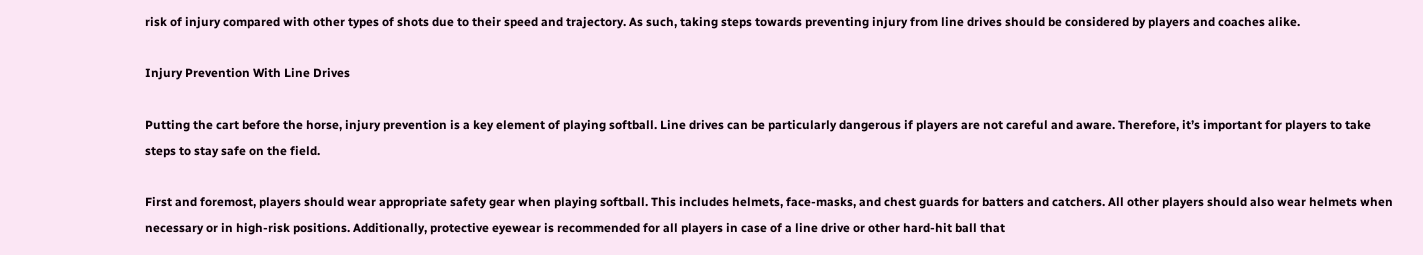risk of injury compared with other types of shots due to their speed and trajectory. As such, taking steps towards preventing injury from line drives should be considered by players and coaches alike.

Injury Prevention With Line Drives

Putting the cart before the horse, injury prevention is a key element of playing softball. Line drives can be particularly dangerous if players are not careful and aware. Therefore, it’s important for players to take steps to stay safe on the field.

First and foremost, players should wear appropriate safety gear when playing softball. This includes helmets, face-masks, and chest guards for batters and catchers. All other players should also wear helmets when necessary or in high-risk positions. Additionally, protective eyewear is recommended for all players in case of a line drive or other hard-hit ball that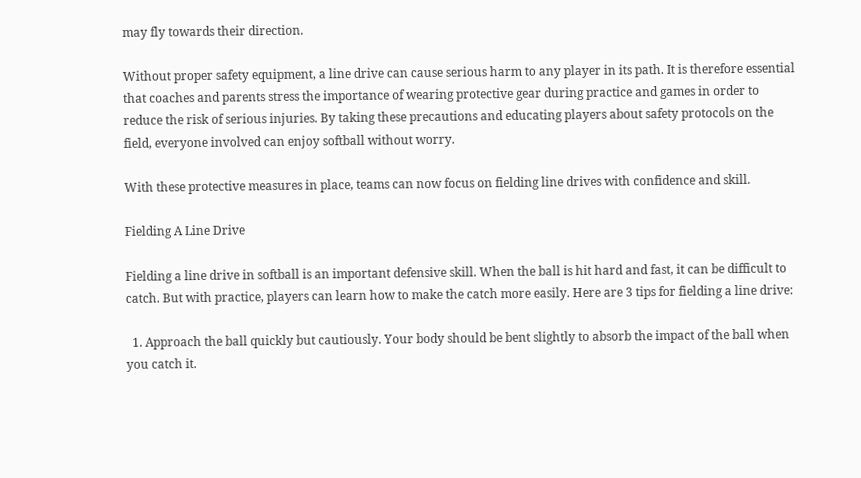may fly towards their direction.

Without proper safety equipment, a line drive can cause serious harm to any player in its path. It is therefore essential that coaches and parents stress the importance of wearing protective gear during practice and games in order to reduce the risk of serious injuries. By taking these precautions and educating players about safety protocols on the field, everyone involved can enjoy softball without worry.

With these protective measures in place, teams can now focus on fielding line drives with confidence and skill.

Fielding A Line Drive

Fielding a line drive in softball is an important defensive skill. When the ball is hit hard and fast, it can be difficult to catch. But with practice, players can learn how to make the catch more easily. Here are 3 tips for fielding a line drive:

  1. Approach the ball quickly but cautiously. Your body should be bent slightly to absorb the impact of the ball when you catch it.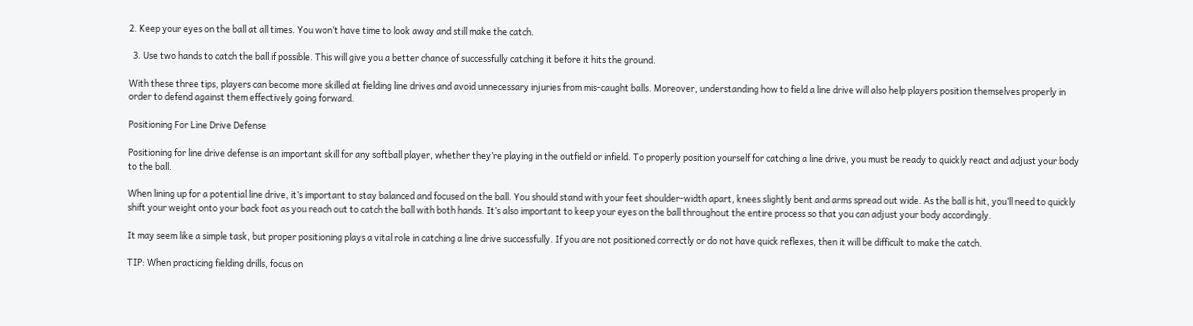2. Keep your eyes on the ball at all times. You won’t have time to look away and still make the catch.

  3. Use two hands to catch the ball if possible. This will give you a better chance of successfully catching it before it hits the ground.

With these three tips, players can become more skilled at fielding line drives and avoid unnecessary injuries from mis-caught balls. Moreover, understanding how to field a line drive will also help players position themselves properly in order to defend against them effectively going forward.

Positioning For Line Drive Defense

Positioning for line drive defense is an important skill for any softball player, whether they’re playing in the outfield or infield. To properly position yourself for catching a line drive, you must be ready to quickly react and adjust your body to the ball.

When lining up for a potential line drive, it’s important to stay balanced and focused on the ball. You should stand with your feet shoulder-width apart, knees slightly bent and arms spread out wide. As the ball is hit, you’ll need to quickly shift your weight onto your back foot as you reach out to catch the ball with both hands. It’s also important to keep your eyes on the ball throughout the entire process so that you can adjust your body accordingly.

It may seem like a simple task, but proper positioning plays a vital role in catching a line drive successfully. If you are not positioned correctly or do not have quick reflexes, then it will be difficult to make the catch.

TIP: When practicing fielding drills, focus on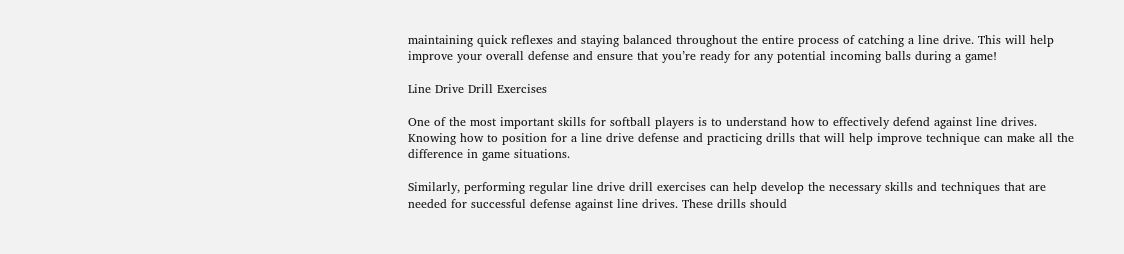maintaining quick reflexes and staying balanced throughout the entire process of catching a line drive. This will help improve your overall defense and ensure that you’re ready for any potential incoming balls during a game!

Line Drive Drill Exercises

One of the most important skills for softball players is to understand how to effectively defend against line drives. Knowing how to position for a line drive defense and practicing drills that will help improve technique can make all the difference in game situations.

Similarly, performing regular line drive drill exercises can help develop the necessary skills and techniques that are needed for successful defense against line drives. These drills should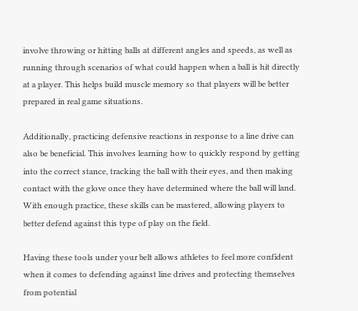involve throwing or hitting balls at different angles and speeds, as well as running through scenarios of what could happen when a ball is hit directly at a player. This helps build muscle memory so that players will be better prepared in real game situations.

Additionally, practicing defensive reactions in response to a line drive can also be beneficial. This involves learning how to quickly respond by getting into the correct stance, tracking the ball with their eyes, and then making contact with the glove once they have determined where the ball will land. With enough practice, these skills can be mastered, allowing players to better defend against this type of play on the field.

Having these tools under your belt allows athletes to feel more confident when it comes to defending against line drives and protecting themselves from potential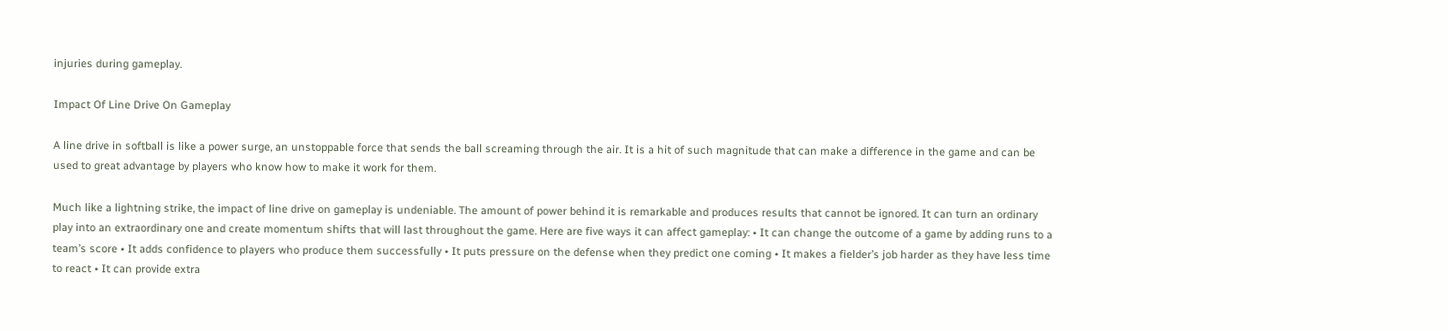injuries during gameplay.

Impact Of Line Drive On Gameplay

A line drive in softball is like a power surge, an unstoppable force that sends the ball screaming through the air. It is a hit of such magnitude that can make a difference in the game and can be used to great advantage by players who know how to make it work for them.

Much like a lightning strike, the impact of line drive on gameplay is undeniable. The amount of power behind it is remarkable and produces results that cannot be ignored. It can turn an ordinary play into an extraordinary one and create momentum shifts that will last throughout the game. Here are five ways it can affect gameplay: • It can change the outcome of a game by adding runs to a team’s score • It adds confidence to players who produce them successfully • It puts pressure on the defense when they predict one coming • It makes a fielder’s job harder as they have less time to react • It can provide extra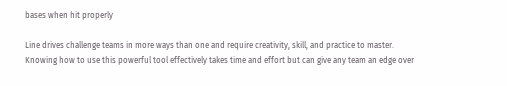bases when hit properly

Line drives challenge teams in more ways than one and require creativity, skill, and practice to master. Knowing how to use this powerful tool effectively takes time and effort but can give any team an edge over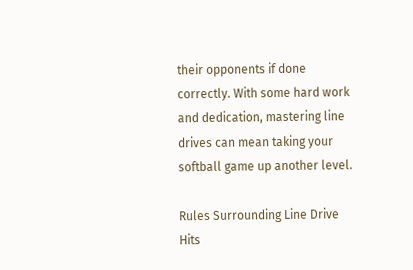their opponents if done correctly. With some hard work and dedication, mastering line drives can mean taking your softball game up another level.

Rules Surrounding Line Drive Hits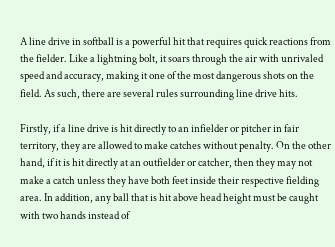A line drive in softball is a powerful hit that requires quick reactions from the fielder. Like a lightning bolt, it soars through the air with unrivaled speed and accuracy, making it one of the most dangerous shots on the field. As such, there are several rules surrounding line drive hits.

Firstly, if a line drive is hit directly to an infielder or pitcher in fair territory, they are allowed to make catches without penalty. On the other hand, if it is hit directly at an outfielder or catcher, then they may not make a catch unless they have both feet inside their respective fielding area. In addition, any ball that is hit above head height must be caught with two hands instead of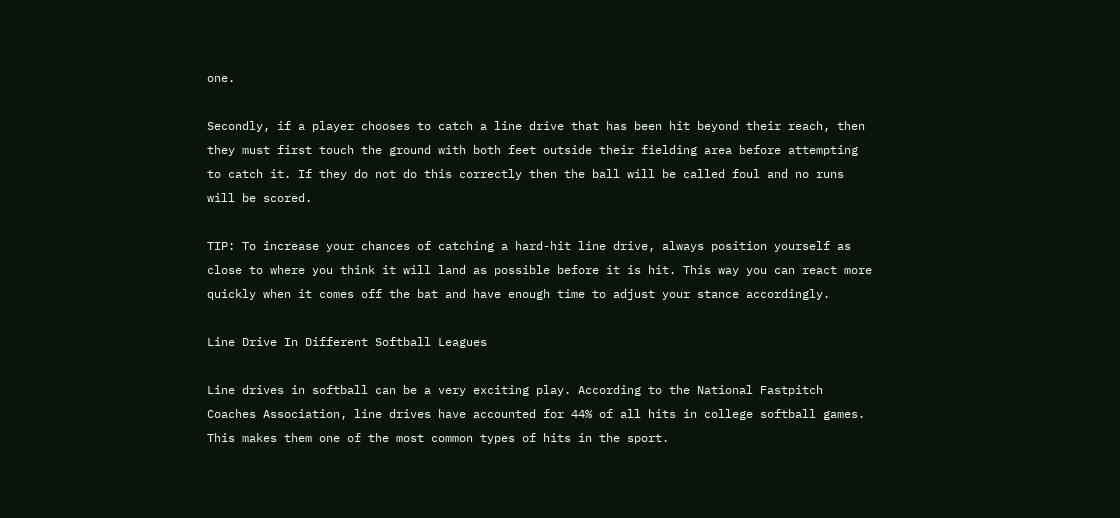one.

Secondly, if a player chooses to catch a line drive that has been hit beyond their reach, then they must first touch the ground with both feet outside their fielding area before attempting to catch it. If they do not do this correctly then the ball will be called foul and no runs will be scored.

TIP: To increase your chances of catching a hard-hit line drive, always position yourself as close to where you think it will land as possible before it is hit. This way you can react more quickly when it comes off the bat and have enough time to adjust your stance accordingly.

Line Drive In Different Softball Leagues

Line drives in softball can be a very exciting play. According to the National Fastpitch Coaches Association, line drives have accounted for 44% of all hits in college softball games. This makes them one of the most common types of hits in the sport.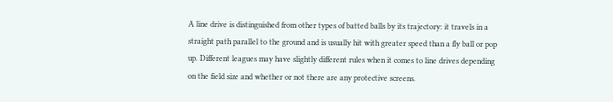A line drive is distinguished from other types of batted balls by its trajectory: it travels in a straight path parallel to the ground and is usually hit with greater speed than a fly ball or pop up. Different leagues may have slightly different rules when it comes to line drives depending on the field size and whether or not there are any protective screens.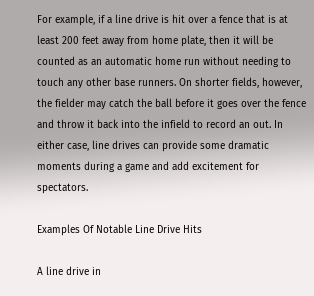For example, if a line drive is hit over a fence that is at least 200 feet away from home plate, then it will be counted as an automatic home run without needing to touch any other base runners. On shorter fields, however, the fielder may catch the ball before it goes over the fence and throw it back into the infield to record an out. In either case, line drives can provide some dramatic moments during a game and add excitement for spectators.

Examples Of Notable Line Drive Hits

A line drive in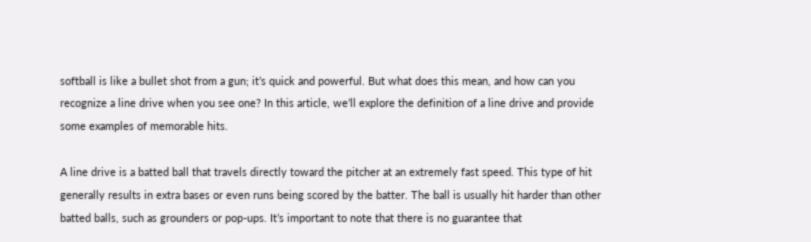softball is like a bullet shot from a gun; it’s quick and powerful. But what does this mean, and how can you recognize a line drive when you see one? In this article, we’ll explore the definition of a line drive and provide some examples of memorable hits.

A line drive is a batted ball that travels directly toward the pitcher at an extremely fast speed. This type of hit generally results in extra bases or even runs being scored by the batter. The ball is usually hit harder than other batted balls, such as grounders or pop-ups. It’s important to note that there is no guarantee that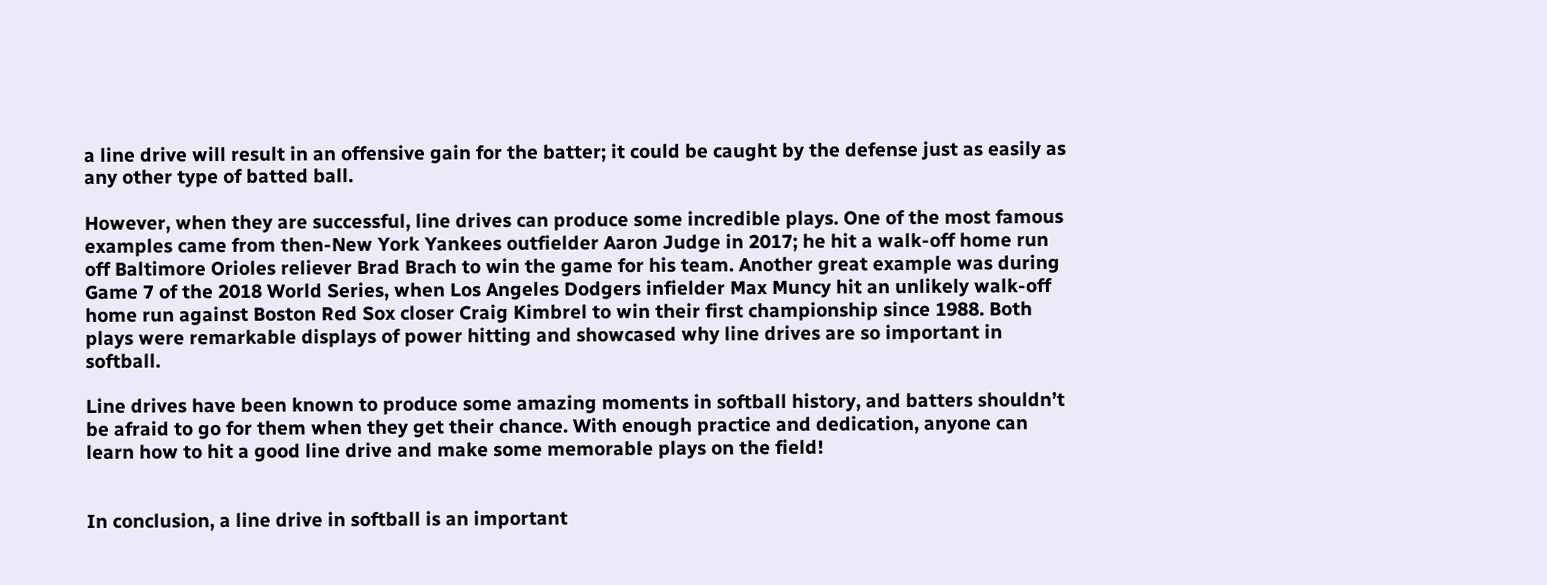a line drive will result in an offensive gain for the batter; it could be caught by the defense just as easily as any other type of batted ball.

However, when they are successful, line drives can produce some incredible plays. One of the most famous examples came from then-New York Yankees outfielder Aaron Judge in 2017; he hit a walk-off home run off Baltimore Orioles reliever Brad Brach to win the game for his team. Another great example was during Game 7 of the 2018 World Series, when Los Angeles Dodgers infielder Max Muncy hit an unlikely walk-off home run against Boston Red Sox closer Craig Kimbrel to win their first championship since 1988. Both plays were remarkable displays of power hitting and showcased why line drives are so important in softball.

Line drives have been known to produce some amazing moments in softball history, and batters shouldn’t be afraid to go for them when they get their chance. With enough practice and dedication, anyone can learn how to hit a good line drive and make some memorable plays on the field!


In conclusion, a line drive in softball is an important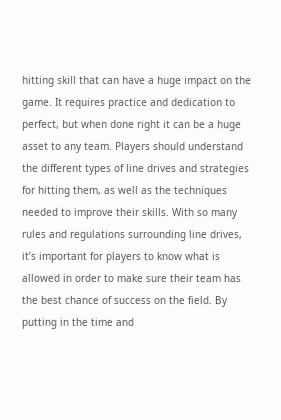hitting skill that can have a huge impact on the game. It requires practice and dedication to perfect, but when done right it can be a huge asset to any team. Players should understand the different types of line drives and strategies for hitting them, as well as the techniques needed to improve their skills. With so many rules and regulations surrounding line drives, it’s important for players to know what is allowed in order to make sure their team has the best chance of success on the field. By putting in the time and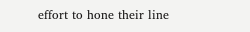effort to hone their line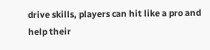drive skills, players can hit like a pro and help their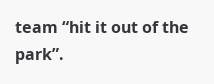team “hit it out of the park”.